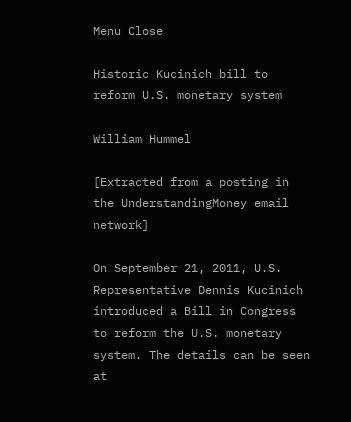Menu Close

Historic Kucinich bill to reform U.S. monetary system

William Hummel

[Extracted from a posting in the UnderstandingMoney email network]

On September 21, 2011, U.S. Representative Dennis Kucinich introduced a Bill in Congress to reform the U.S. monetary system. The details can be seen at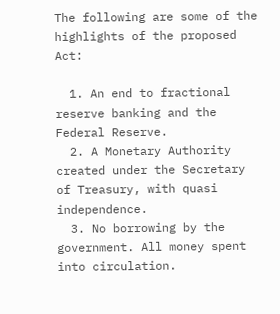The following are some of the highlights of the proposed Act:

  1. An end to fractional reserve banking and the Federal Reserve.
  2. A Monetary Authority created under the Secretary of Treasury, with quasi independence.
  3. No borrowing by the government. All money spent into circulation.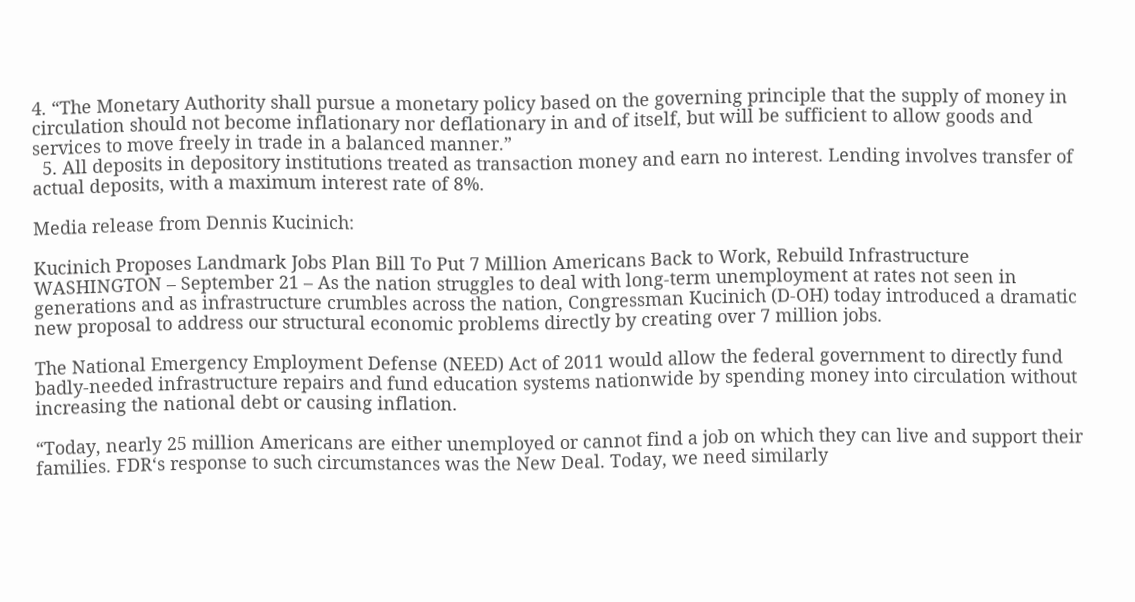4. “The Monetary Authority shall pursue a monetary policy based on the governing principle that the supply of money in circulation should not become inflationary nor deflationary in and of itself, but will be sufficient to allow goods and services to move freely in trade in a balanced manner.”
  5. All deposits in depository institutions treated as transaction money and earn no interest. Lending involves transfer of actual deposits, with a maximum interest rate of 8%.

Media release from Dennis Kucinich:

Kucinich Proposes Landmark Jobs Plan Bill To Put 7 Million Americans Back to Work, Rebuild Infrastructure WASHINGTON – September 21 – As the nation struggles to deal with long-term unemployment at rates not seen in generations and as infrastructure crumbles across the nation, Congressman Kucinich (D-OH) today introduced a dramatic new proposal to address our structural economic problems directly by creating over 7 million jobs.

The National Emergency Employment Defense (NEED) Act of 2011 would allow the federal government to directly fund badly-needed infrastructure repairs and fund education systems nationwide by spending money into circulation without increasing the national debt or causing inflation.

“Today, nearly 25 million Americans are either unemployed or cannot find a job on which they can live and support their families. FDR‘s response to such circumstances was the New Deal. Today, we need similarly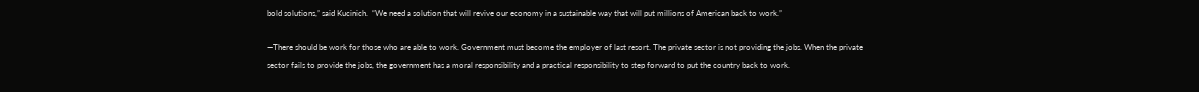bold solutions,” said Kucinich.  “We need a solution that will revive our economy in a sustainable way that will put millions of American back to work.”

―There should be work for those who are able to work. Government must become the employer of last resort. The private sector is not providing the jobs. When the private sector fails to provide the jobs, the government has a moral responsibility and a practical responsibility to step forward to put the country back to work.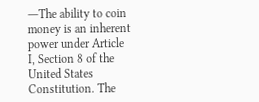―The ability to coin money is an inherent power under Article I, Section 8 of the United States Constitution. The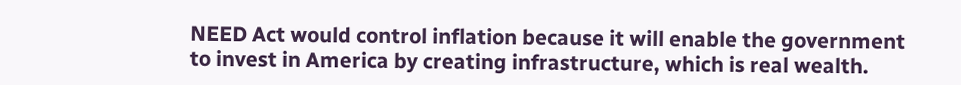NEED Act would control inflation because it will enable the government to invest in America by creating infrastructure, which is real wealth.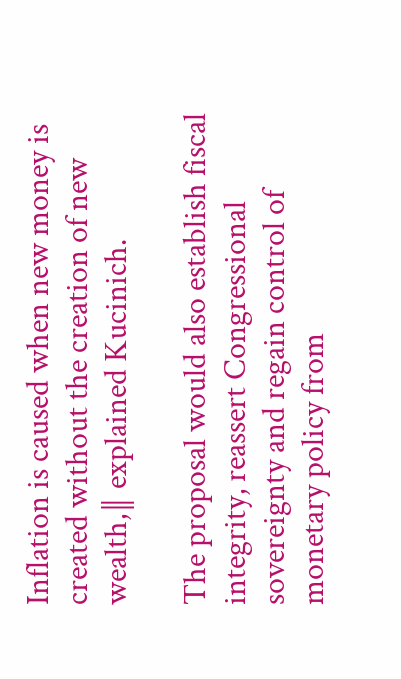Inflation is caused when new money is created without the creation of new wealth,‖ explained Kucinich.

The proposal would also establish fiscal integrity, reassert Congressional sovereignty and regain control of monetary policy from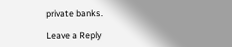private banks.

Leave a Reply